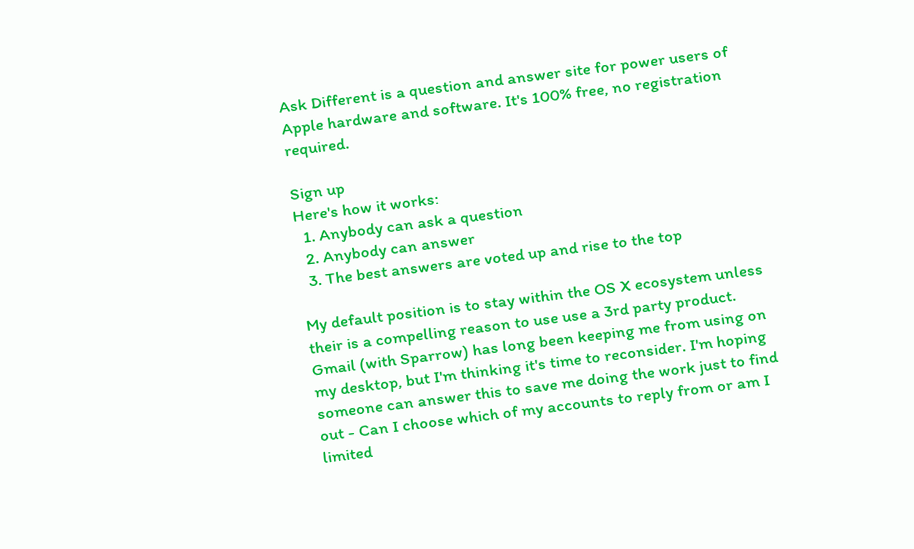Ask Different is a question and answer site for power users of Apple hardware and software. It's 100% free, no registration required.

Sign up
Here's how it works:
  1. Anybody can ask a question
  2. Anybody can answer
  3. The best answers are voted up and rise to the top

My default position is to stay within the OS X ecosystem unless their is a compelling reason to use use a 3rd party product. Gmail (with Sparrow) has long been keeping me from using on my desktop, but I'm thinking it's time to reconsider. I'm hoping someone can answer this to save me doing the work just to find out - Can I choose which of my accounts to reply from or am I limited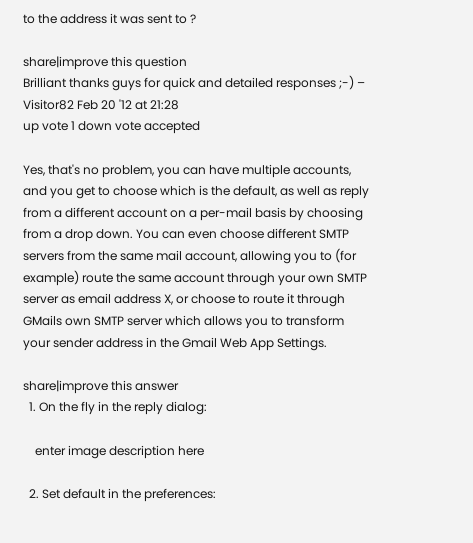to the address it was sent to ?

share|improve this question
Brilliant thanks guys for quick and detailed responses ;-) – Visitor82 Feb 20 '12 at 21:28
up vote 1 down vote accepted

Yes, that's no problem, you can have multiple accounts, and you get to choose which is the default, as well as reply from a different account on a per-mail basis by choosing from a drop down. You can even choose different SMTP servers from the same mail account, allowing you to (for example) route the same account through your own SMTP server as email address X, or choose to route it through GMails own SMTP server which allows you to transform your sender address in the Gmail Web App Settings.

share|improve this answer
  1. On the fly in the reply dialog:

    enter image description here

  2. Set default in the preferences: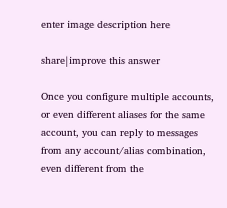enter image description here

share|improve this answer

Once you configure multiple accounts, or even different aliases for the same account, you can reply to messages from any account/alias combination, even different from the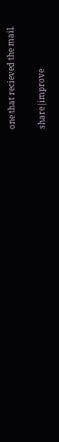one that recieved the mail.

share|improve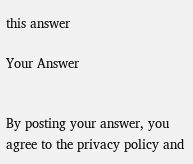this answer

Your Answer


By posting your answer, you agree to the privacy policy and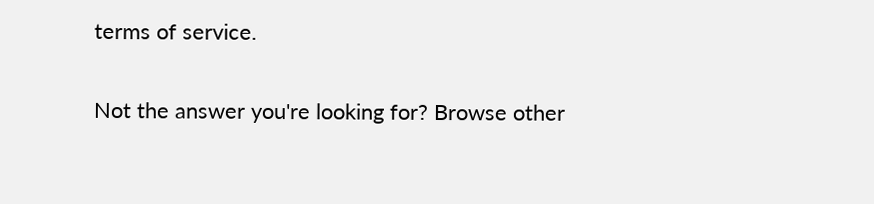terms of service.

Not the answer you're looking for? Browse other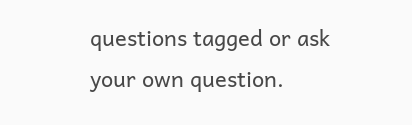questions tagged or ask your own question.